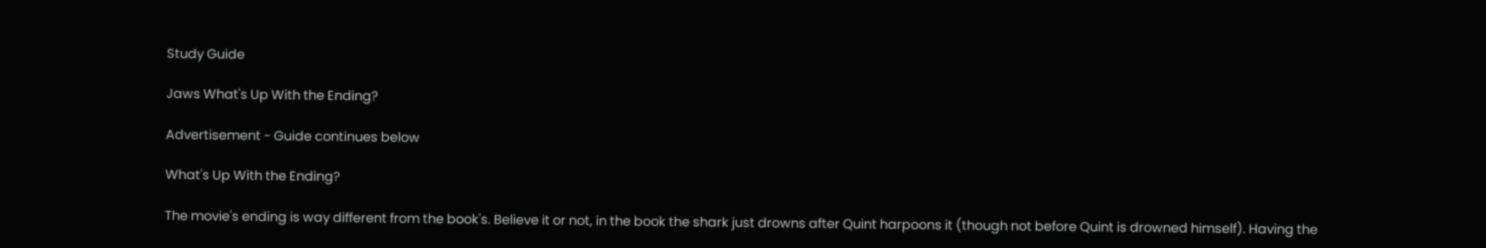Study Guide

Jaws What's Up With the Ending?

Advertisement - Guide continues below

What's Up With the Ending?

The movie's ending is way different from the book's. Believe it or not, in the book the shark just drowns after Quint harpoons it (though not before Quint is drowned himself). Having the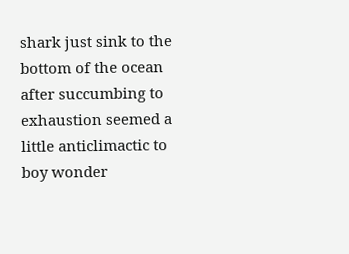shark just sink to the bottom of the ocean after succumbing to exhaustion seemed a little anticlimactic to boy wonder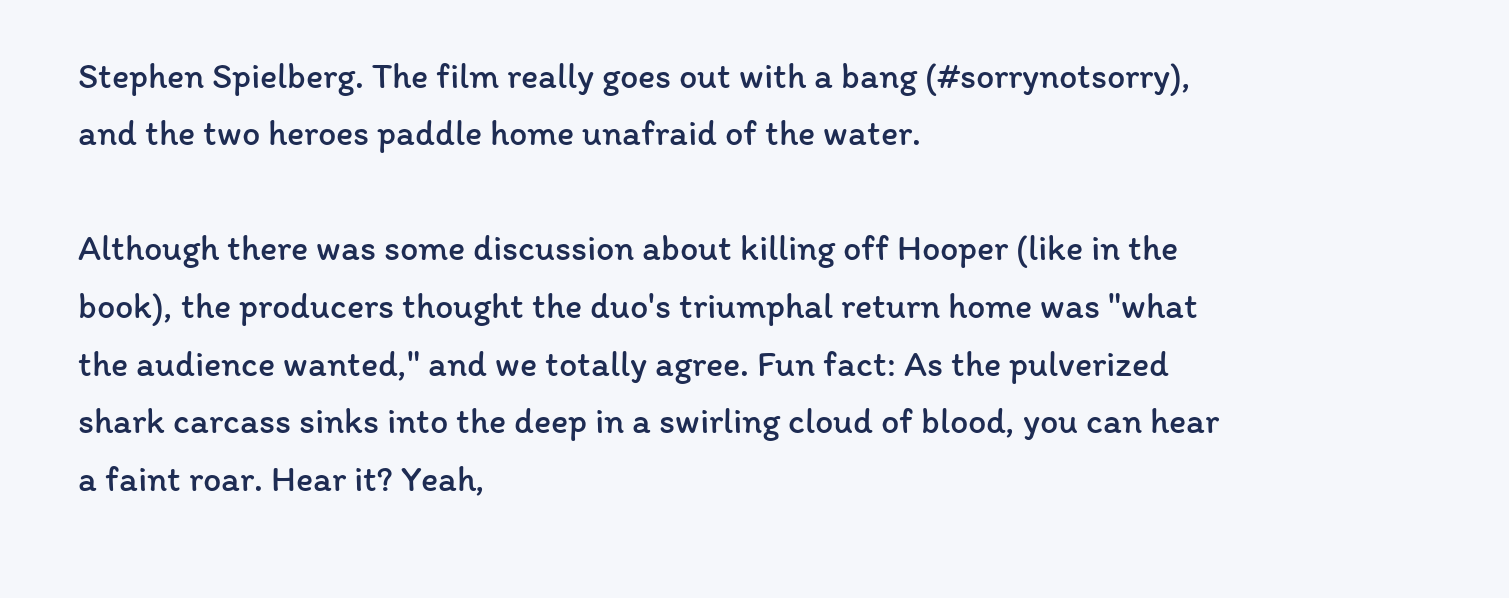Stephen Spielberg. The film really goes out with a bang (#sorrynotsorry), and the two heroes paddle home unafraid of the water.

Although there was some discussion about killing off Hooper (like in the book), the producers thought the duo's triumphal return home was "what the audience wanted," and we totally agree. Fun fact: As the pulverized shark carcass sinks into the deep in a swirling cloud of blood, you can hear a faint roar. Hear it? Yeah,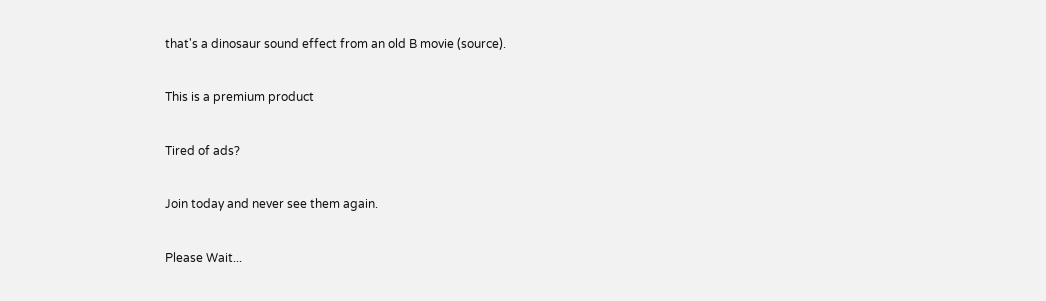that's a dinosaur sound effect from an old B movie (source).

This is a premium product

Tired of ads?

Join today and never see them again.

Please Wait...